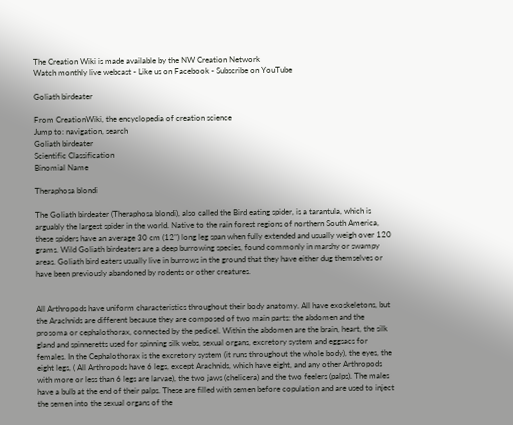The Creation Wiki is made available by the NW Creation Network
Watch monthly live webcast - Like us on Facebook - Subscribe on YouTube

Goliath birdeater

From CreationWiki, the encyclopedia of creation science
Jump to: navigation, search
Goliath birdeater
Scientific Classification
Binomial Name

Theraphosa blondi

The Goliath birdeater (Theraphosa blondi), also called the Bird eating spider, is a tarantula, which is arguably the largest spider in the world. Native to the rain forest regions of northern South America, these spiders have an average 30 cm (12") long leg span when fully extended and usually weigh over 120 grams. Wild Goliath birdeaters are a deep burrowing species, found commonly in marshy or swampy areas. Goliath bird eaters usually live in burrows in the ground that they have either dug themselves or have been previously abandoned by rodents or other creatures.


All Arthropods have uniform characteristics throughout their body anatomy. All have exoskeletons, but the Arachnids are different because they are composed of two main parts: the abdomen and the prosoma or cephalothorax, connected by the pedicel. Within the abdomen are the brain, heart, the silk gland and spinneretts used for spinning silk webs, sexual organs, excretory system and eggsacs for females. In the Cephalothorax is the excretory system (it runs throughout the whole body), the eyes, the eight legs, ( All Arthropods have 6 legs, except Arachnids, which have eight, and any other Arthropods with more or less than 6 legs are larvae), the two jaws (chelicera) and the two feelers (palps). The males have a bulb at the end of their palps. These are filled with semen before copulation and are used to inject the semen into the sexual organs of the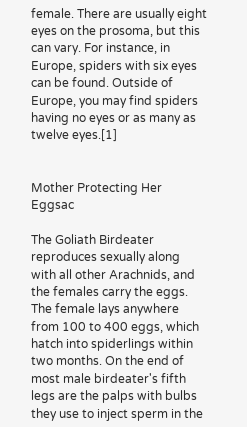female. There are usually eight eyes on the prosoma, but this can vary. For instance, in Europe, spiders with six eyes can be found. Outside of Europe, you may find spiders having no eyes or as many as twelve eyes.[1]


Mother Protecting Her Eggsac

The Goliath Birdeater reproduces sexually along with all other Arachnids, and the females carry the eggs. The female lays anywhere from 100 to 400 eggs, which hatch into spiderlings within two months. On the end of most male birdeater's fifth legs are the palps with bulbs they use to inject sperm in the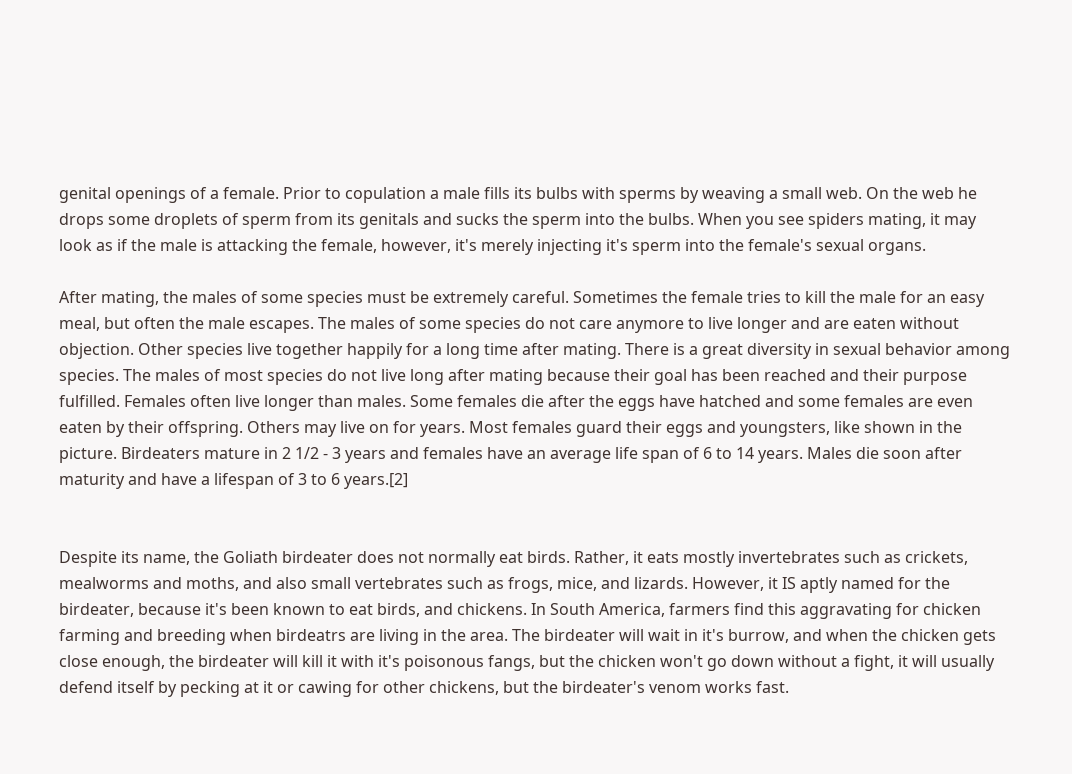genital openings of a female. Prior to copulation a male fills its bulbs with sperms by weaving a small web. On the web he drops some droplets of sperm from its genitals and sucks the sperm into the bulbs. When you see spiders mating, it may look as if the male is attacking the female, however, it's merely injecting it's sperm into the female's sexual organs.

After mating, the males of some species must be extremely careful. Sometimes the female tries to kill the male for an easy meal, but often the male escapes. The males of some species do not care anymore to live longer and are eaten without objection. Other species live together happily for a long time after mating. There is a great diversity in sexual behavior among species. The males of most species do not live long after mating because their goal has been reached and their purpose fulfilled. Females often live longer than males. Some females die after the eggs have hatched and some females are even eaten by their offspring. Others may live on for years. Most females guard their eggs and youngsters, like shown in the picture. Birdeaters mature in 2 1/2 - 3 years and females have an average life span of 6 to 14 years. Males die soon after maturity and have a lifespan of 3 to 6 years.[2]


Despite its name, the Goliath birdeater does not normally eat birds. Rather, it eats mostly invertebrates such as crickets, mealworms and moths, and also small vertebrates such as frogs, mice, and lizards. However, it IS aptly named for the birdeater, because it's been known to eat birds, and chickens. In South America, farmers find this aggravating for chicken farming and breeding when birdeatrs are living in the area. The birdeater will wait in it's burrow, and when the chicken gets close enough, the birdeater will kill it with it's poisonous fangs, but the chicken won't go down without a fight, it will usually defend itself by pecking at it or cawing for other chickens, but the birdeater's venom works fast.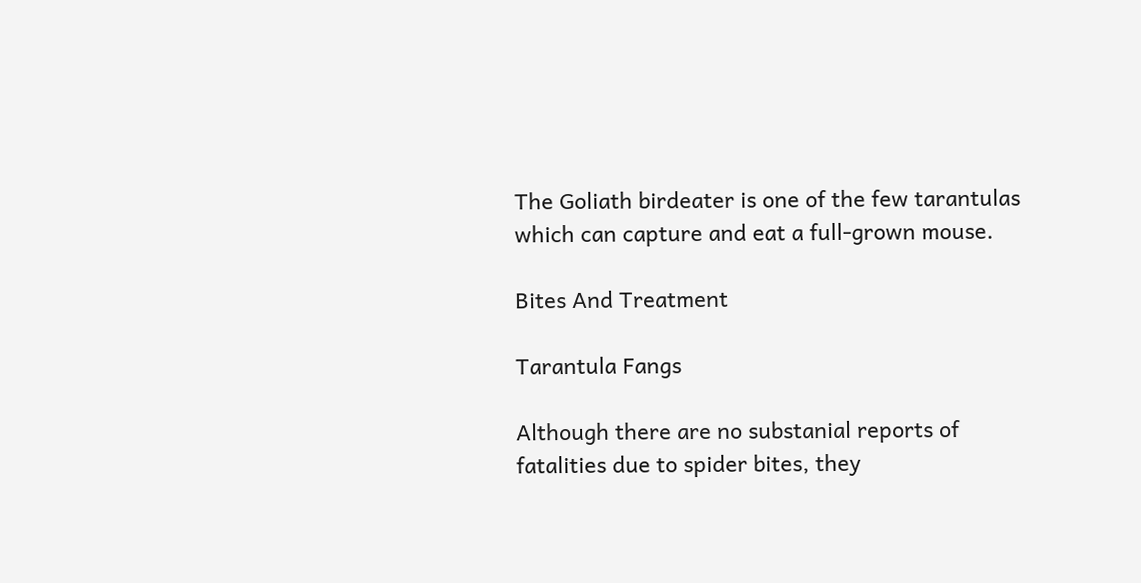The Goliath birdeater is one of the few tarantulas which can capture and eat a full-grown mouse.

Bites And Treatment

Tarantula Fangs

Although there are no substanial reports of fatalities due to spider bites, they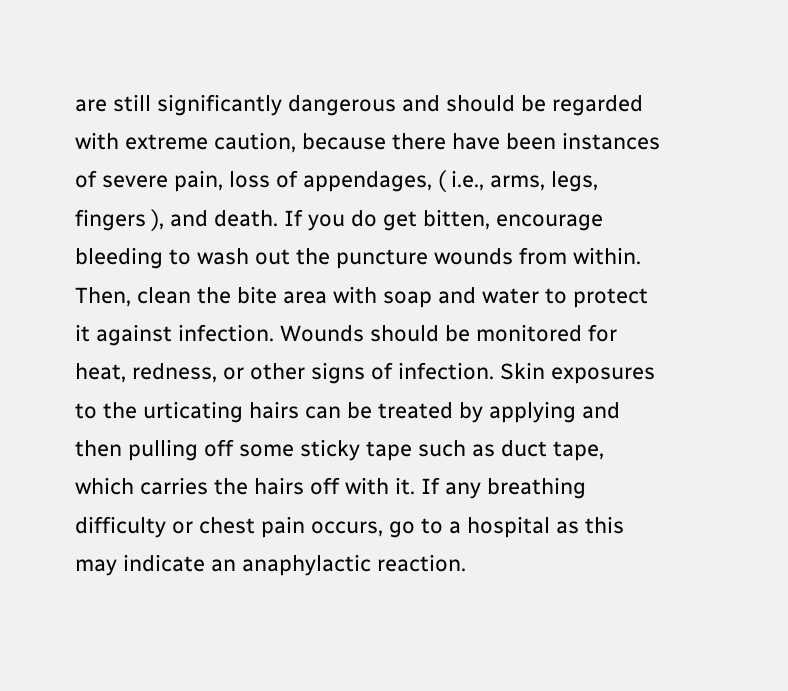are still significantly dangerous and should be regarded with extreme caution, because there have been instances of severe pain, loss of appendages, ( i.e., arms, legs, fingers ), and death. If you do get bitten, encourage bleeding to wash out the puncture wounds from within. Then, clean the bite area with soap and water to protect it against infection. Wounds should be monitored for heat, redness, or other signs of infection. Skin exposures to the urticating hairs can be treated by applying and then pulling off some sticky tape such as duct tape, which carries the hairs off with it. If any breathing difficulty or chest pain occurs, go to a hospital as this may indicate an anaphylactic reaction.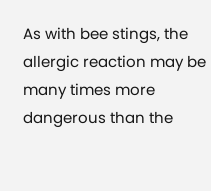As with bee stings, the allergic reaction may be many times more dangerous than the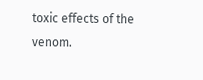toxic effects of the venom.